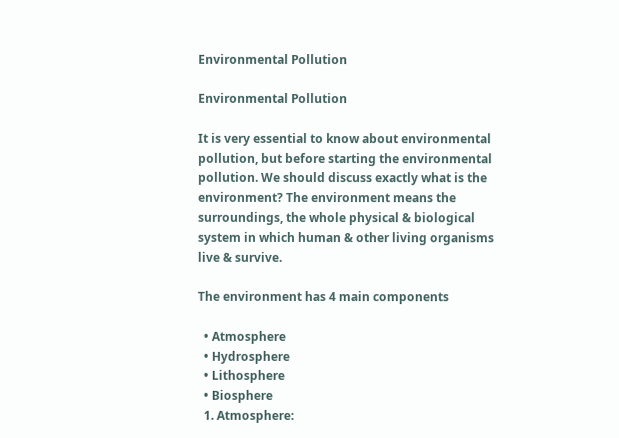Environmental Pollution

Environmental Pollution

It is very essential to know about environmental pollution, but before starting the environmental pollution. We should discuss exactly what is the environment? The environment means the surroundings, the whole physical & biological system in which human & other living organisms live & survive.

The environment has 4 main components

  • Atmosphere
  • Hydrosphere
  • Lithosphere
  • Biosphere
  1. Atmosphere: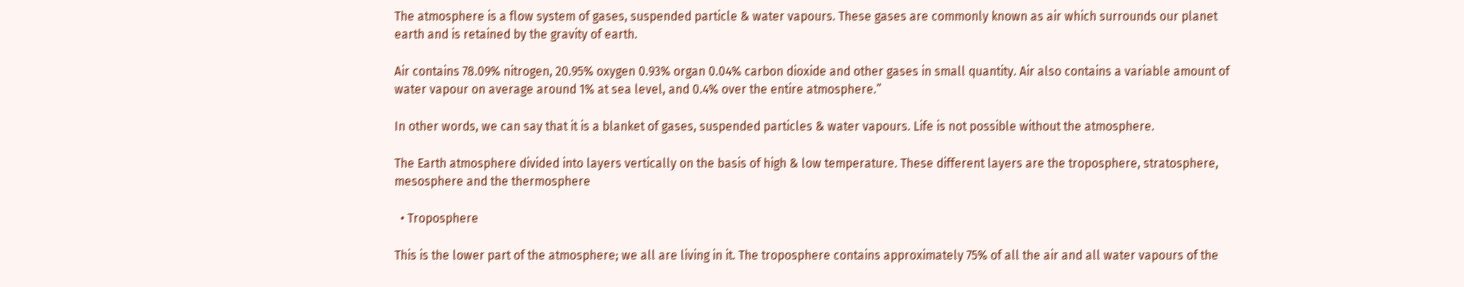The atmosphere is a flow system of gases, suspended particle & water vapours. These gases are commonly known as air which surrounds our planet earth and is retained by the gravity of earth.

Air contains 78.09% nitrogen, 20.95% oxygen 0.93% organ 0.04% carbon dioxide and other gases in small quantity. Air also contains a variable amount of water vapour on average around 1% at sea level, and 0.4% over the entire atmosphere.”

In other words, we can say that it is a blanket of gases, suspended particles & water vapours. Life is not possible without the atmosphere.

The Earth atmosphere divided into layers vertically on the basis of high & low temperature. These different layers are the troposphere, stratosphere, mesosphere and the thermosphere

  • Troposphere

This is the lower part of the atmosphere; we all are living in it. The troposphere contains approximately 75% of all the air and all water vapours of the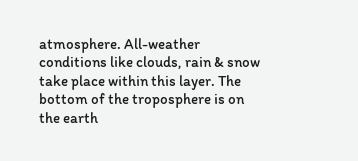atmosphere. All-weather conditions like clouds, rain & snow take place within this layer. The bottom of the troposphere is on the earth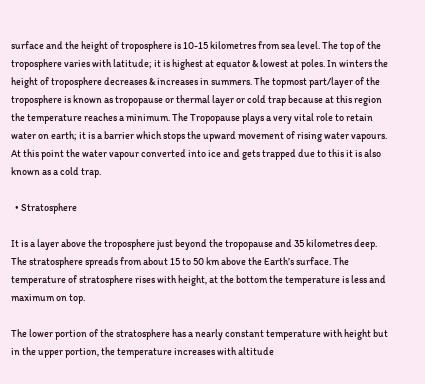surface and the height of troposphere is 10-15 kilometres from sea level. The top of the troposphere varies with latitude; it is highest at equator & lowest at poles. In winters the height of troposphere decreases & increases in summers. The topmost part/layer of the troposphere is known as tropopause or thermal layer or cold trap because at this region the temperature reaches a minimum. The Tropopause plays a very vital role to retain water on earth; it is a barrier which stops the upward movement of rising water vapours. At this point the water vapour converted into ice and gets trapped due to this it is also known as a cold trap.

  • Stratosphere

It is a layer above the troposphere just beyond the tropopause and 35 kilometres deep. The stratosphere spreads from about 15 to 50 km above the Earth’s surface. The temperature of stratosphere rises with height, at the bottom the temperature is less and maximum on top.

The lower portion of the stratosphere has a nearly constant temperature with height but in the upper portion, the temperature increases with altitude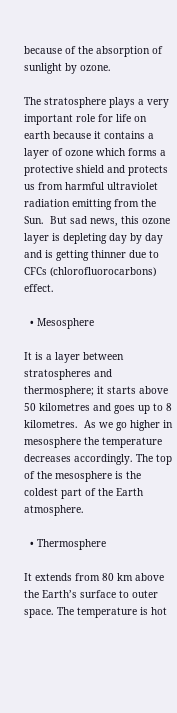because of the absorption of sunlight by ozone.

The stratosphere plays a very important role for life on earth because it contains a layer of ozone which forms a protective shield and protects us from harmful ultraviolet radiation emitting from the Sun.  But sad news, this ozone layer is depleting day by day and is getting thinner due to CFCs (chlorofluorocarbons) effect.

  • Mesosphere

It is a layer between stratospheres and thermosphere; it starts above 50 kilometres and goes up to 8 kilometres.  As we go higher in mesosphere the temperature decreases accordingly. The top of the mesosphere is the coldest part of the Earth atmosphere.

  • Thermosphere

It extends from 80 km above the Earth’s surface to outer space. The temperature is hot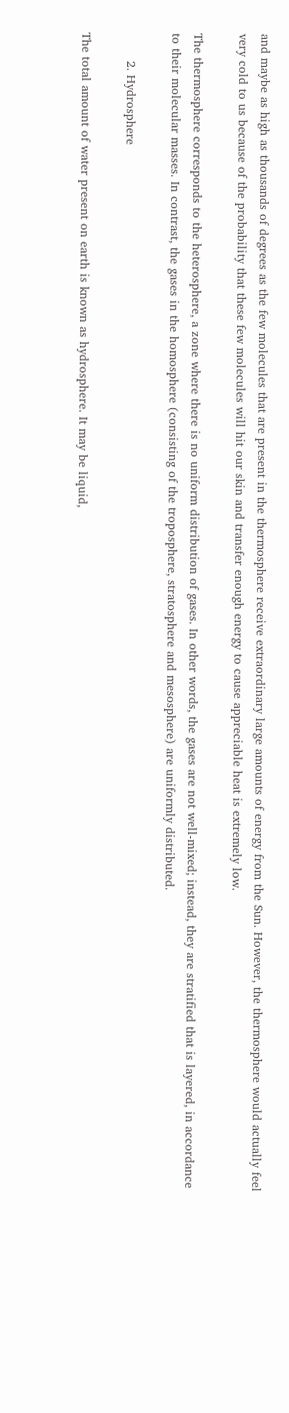and maybe as high as thousands of degrees as the few molecules that are present in the thermosphere receive extraordinary large amounts of energy from the Sun. However, the thermosphere would actually feel very cold to us because of the probability that these few molecules will hit our skin and transfer enough energy to cause appreciable heat is extremely low.

The thermosphere corresponds to the heterosphere, a zone where there is no uniform distribution of gases. In other words, the gases are not well-mixed; instead, they are stratified that is layered, in accordance to their molecular masses. In contrast, the gases in the homosphere (consisting of the troposphere, stratosphere and mesosphere) are uniformly distributed.

       2. Hydrosphere

The total amount of water present on earth is known as hydrosphere. It may be liquid,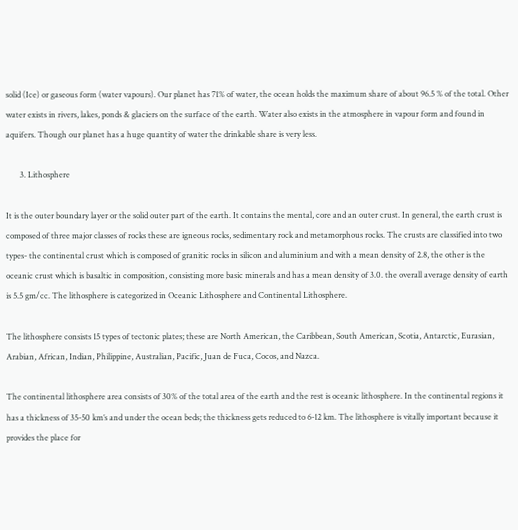solid (Ice) or gaseous form (water vapours). Our planet has 71% of water, the ocean holds the maximum share of about 96.5 % of the total. Other water exists in rivers, lakes, ponds & glaciers on the surface of the earth. Water also exists in the atmosphere in vapour form and found in aquifers. Though our planet has a huge quantity of water the drinkable share is very less.

       3. Lithosphere

It is the outer boundary layer or the solid outer part of the earth. It contains the mental, core and an outer crust. In general, the earth crust is composed of three major classes of rocks these are igneous rocks, sedimentary rock and metamorphous rocks. The crusts are classified into two types- the continental crust which is composed of granitic rocks in silicon and aluminium and with a mean density of 2.8, the other is the oceanic crust which is basaltic in composition, consisting more basic minerals and has a mean density of 3.0. the overall average density of earth is 5.5 gm/cc. The lithosphere is categorized in Oceanic Lithosphere and Continental Lithosphere.

The lithosphere consists 15 types of tectonic plates; these are North American, the Caribbean, South American, Scotia, Antarctic, Eurasian, Arabian, African, Indian, Philippine, Australian, Pacific, Juan de Fuca, Cocos, and Nazca.

The continental lithosphere area consists of 30% of the total area of the earth and the rest is oceanic lithosphere. In the continental regions it has a thickness of 35-50 km’s and under the ocean beds; the thickness gets reduced to 6-12 km. The lithosphere is vitally important because it provides the place for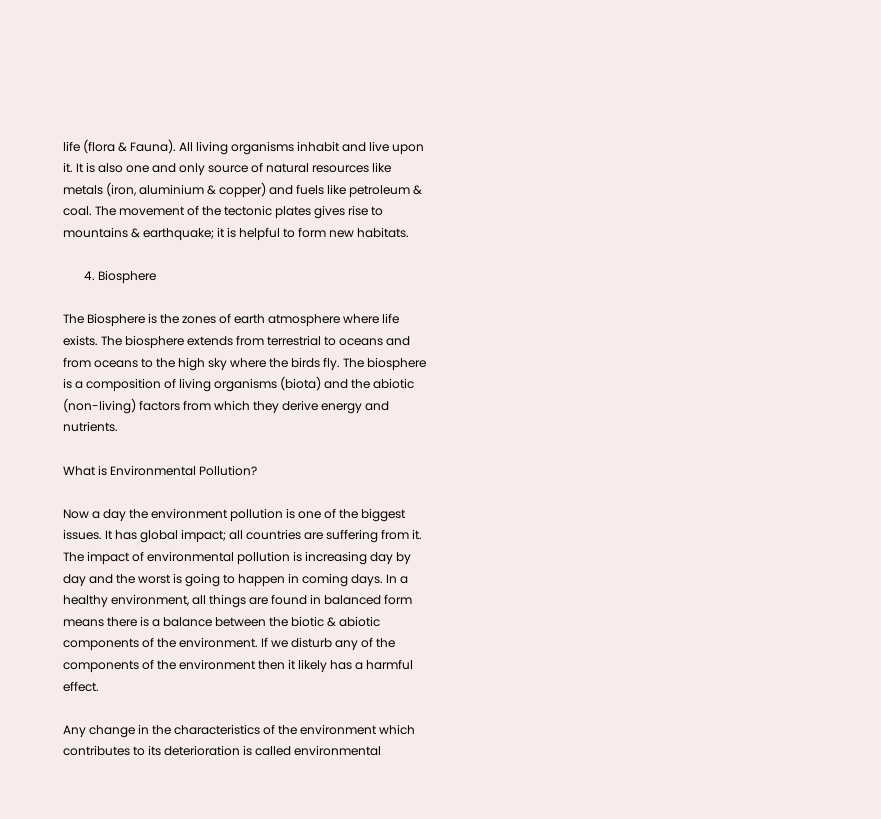life (flora & Fauna). All living organisms inhabit and live upon it. It is also one and only source of natural resources like metals (iron, aluminium & copper) and fuels like petroleum & coal. The movement of the tectonic plates gives rise to mountains & earthquake; it is helpful to form new habitats.

       4. Biosphere

The Biosphere is the zones of earth atmosphere where life exists. The biosphere extends from terrestrial to oceans and from oceans to the high sky where the birds fly. The biosphere is a composition of living organisms (biota) and the abiotic (non-living) factors from which they derive energy and nutrients.

What is Environmental Pollution?

Now a day the environment pollution is one of the biggest issues. It has global impact; all countries are suffering from it. The impact of environmental pollution is increasing day by day and the worst is going to happen in coming days. In a healthy environment, all things are found in balanced form means there is a balance between the biotic & abiotic components of the environment. If we disturb any of the components of the environment then it likely has a harmful effect.

Any change in the characteristics of the environment which contributes to its deterioration is called environmental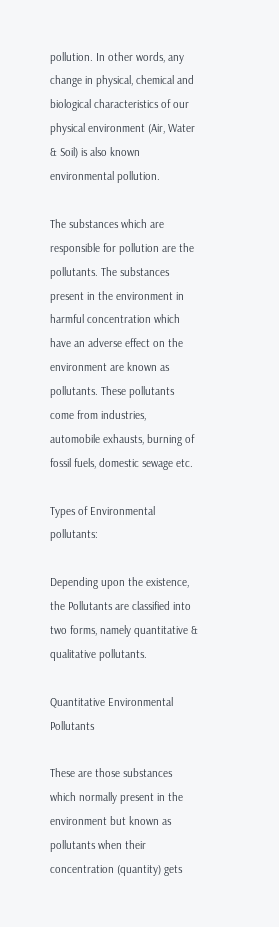pollution. In other words, any change in physical, chemical and biological characteristics of our physical environment (Air, Water & Soil) is also known environmental pollution.

The substances which are responsible for pollution are the pollutants. The substances present in the environment in harmful concentration which have an adverse effect on the environment are known as pollutants. These pollutants come from industries, automobile exhausts, burning of fossil fuels, domestic sewage etc.

Types of Environmental pollutants:

Depending upon the existence, the Pollutants are classified into two forms, namely quantitative & qualitative pollutants.

Quantitative Environmental Pollutants

These are those substances which normally present in the environment but known as pollutants when their concentration (quantity) gets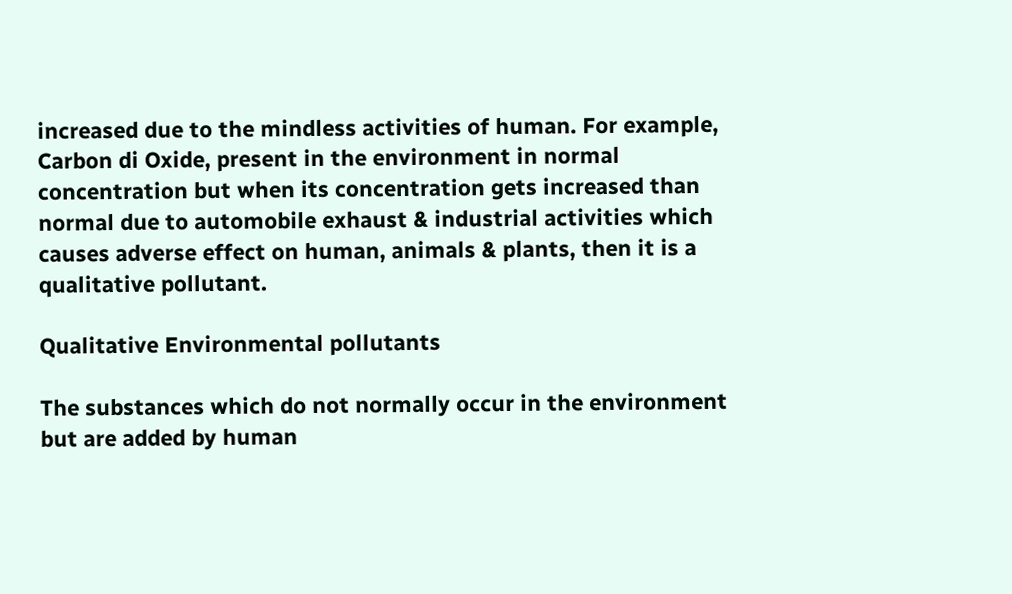increased due to the mindless activities of human. For example, Carbon di Oxide, present in the environment in normal concentration but when its concentration gets increased than normal due to automobile exhaust & industrial activities which causes adverse effect on human, animals & plants, then it is a qualitative pollutant.

Qualitative Environmental pollutants

The substances which do not normally occur in the environment but are added by human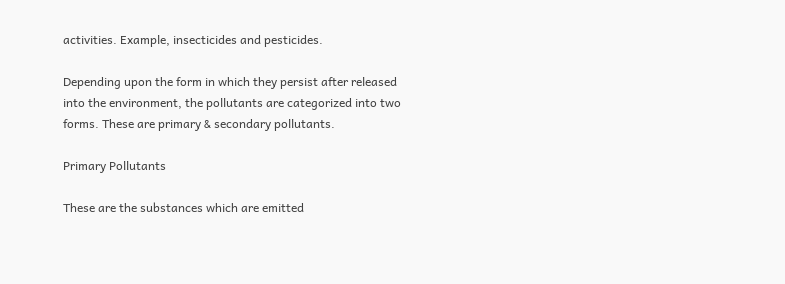activities. Example, insecticides and pesticides.

Depending upon the form in which they persist after released into the environment, the pollutants are categorized into two forms. These are primary & secondary pollutants.

Primary Pollutants

These are the substances which are emitted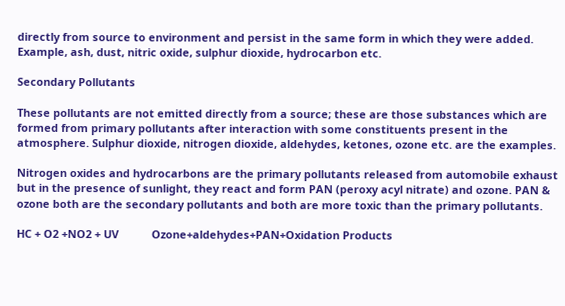directly from source to environment and persist in the same form in which they were added. Example, ash, dust, nitric oxide, sulphur dioxide, hydrocarbon etc.

Secondary Pollutants

These pollutants are not emitted directly from a source; these are those substances which are formed from primary pollutants after interaction with some constituents present in the atmosphere. Sulphur dioxide, nitrogen dioxide, aldehydes, ketones, ozone etc. are the examples.

Nitrogen oxides and hydrocarbons are the primary pollutants released from automobile exhaust but in the presence of sunlight, they react and form PAN (peroxy acyl nitrate) and ozone. PAN & ozone both are the secondary pollutants and both are more toxic than the primary pollutants.

HC + O2 +NO2 + UV           Ozone+aldehydes+PAN+Oxidation Products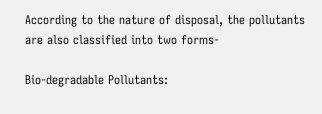According to the nature of disposal, the pollutants are also classified into two forms-

Bio-degradable Pollutants: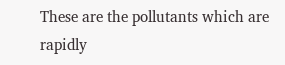These are the pollutants which are rapidly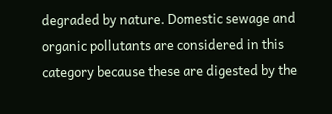degraded by nature. Domestic sewage and organic pollutants are considered in this category because these are digested by the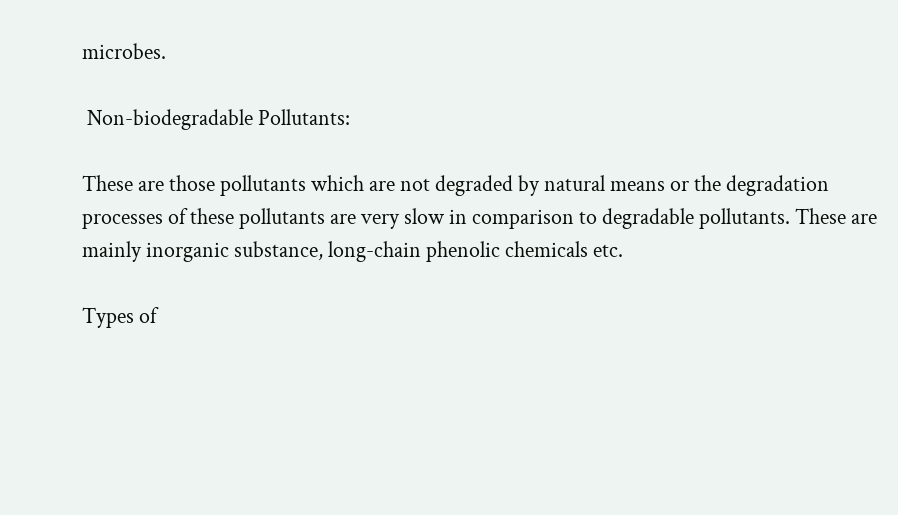microbes.

 Non-biodegradable Pollutants:

These are those pollutants which are not degraded by natural means or the degradation processes of these pollutants are very slow in comparison to degradable pollutants. These are mainly inorganic substance, long-chain phenolic chemicals etc.

Types of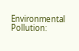Environmental Pollution: